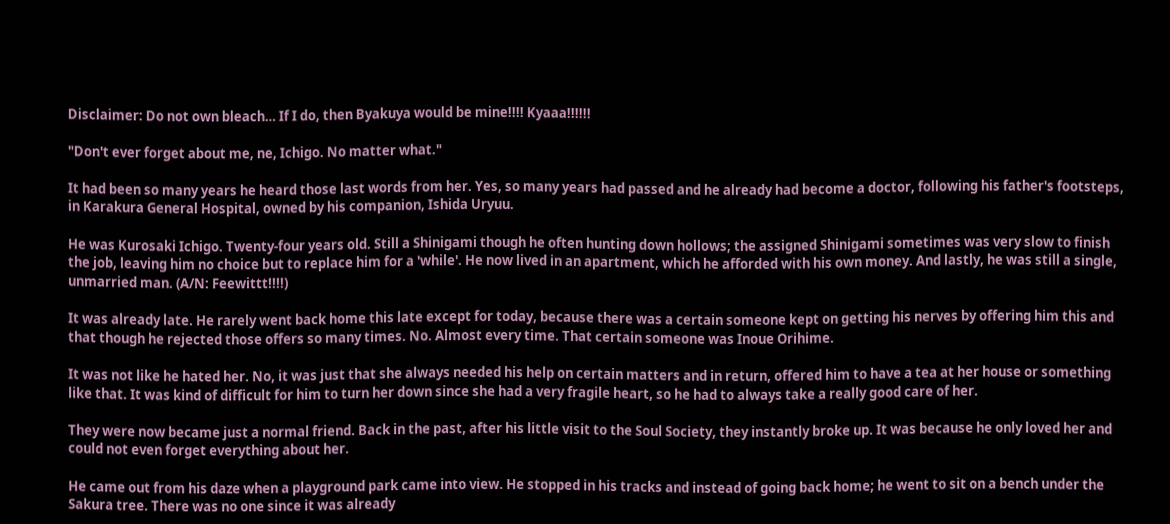Disclaimer: Do not own bleach… If I do, then Byakuya would be mine!!!! Kyaaa!!!!!!

"Don't ever forget about me, ne, Ichigo. No matter what."

It had been so many years he heard those last words from her. Yes, so many years had passed and he already had become a doctor, following his father's footsteps, in Karakura General Hospital, owned by his companion, Ishida Uryuu.

He was Kurosaki Ichigo. Twenty-four years old. Still a Shinigami though he often hunting down hollows; the assigned Shinigami sometimes was very slow to finish the job, leaving him no choice but to replace him for a 'while'. He now lived in an apartment, which he afforded with his own money. And lastly, he was still a single, unmarried man. (A/N: Feewittt!!!!)

It was already late. He rarely went back home this late except for today, because there was a certain someone kept on getting his nerves by offering him this and that though he rejected those offers so many times. No. Almost every time. That certain someone was Inoue Orihime.

It was not like he hated her. No, it was just that she always needed his help on certain matters and in return, offered him to have a tea at her house or something like that. It was kind of difficult for him to turn her down since she had a very fragile heart, so he had to always take a really good care of her.

They were now became just a normal friend. Back in the past, after his little visit to the Soul Society, they instantly broke up. It was because he only loved her and could not even forget everything about her.

He came out from his daze when a playground park came into view. He stopped in his tracks and instead of going back home; he went to sit on a bench under the Sakura tree. There was no one since it was already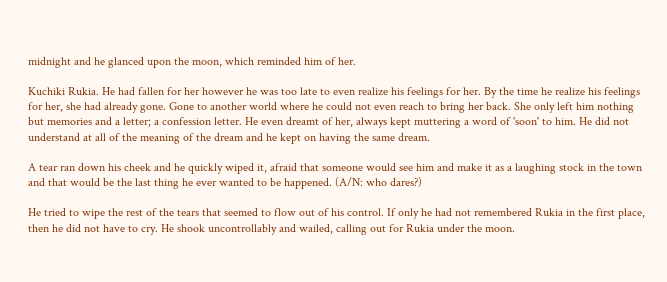midnight and he glanced upon the moon, which reminded him of her.

Kuchiki Rukia. He had fallen for her however he was too late to even realize his feelings for her. By the time he realize his feelings for her, she had already gone. Gone to another world where he could not even reach to bring her back. She only left him nothing but memories and a letter; a confession letter. He even dreamt of her, always kept muttering a word of 'soon' to him. He did not understand at all of the meaning of the dream and he kept on having the same dream.

A tear ran down his cheek and he quickly wiped it, afraid that someone would see him and make it as a laughing stock in the town and that would be the last thing he ever wanted to be happened. (A/N: who dares?)

He tried to wipe the rest of the tears that seemed to flow out of his control. If only he had not remembered Rukia in the first place, then he did not have to cry. He shook uncontrollably and wailed, calling out for Rukia under the moon.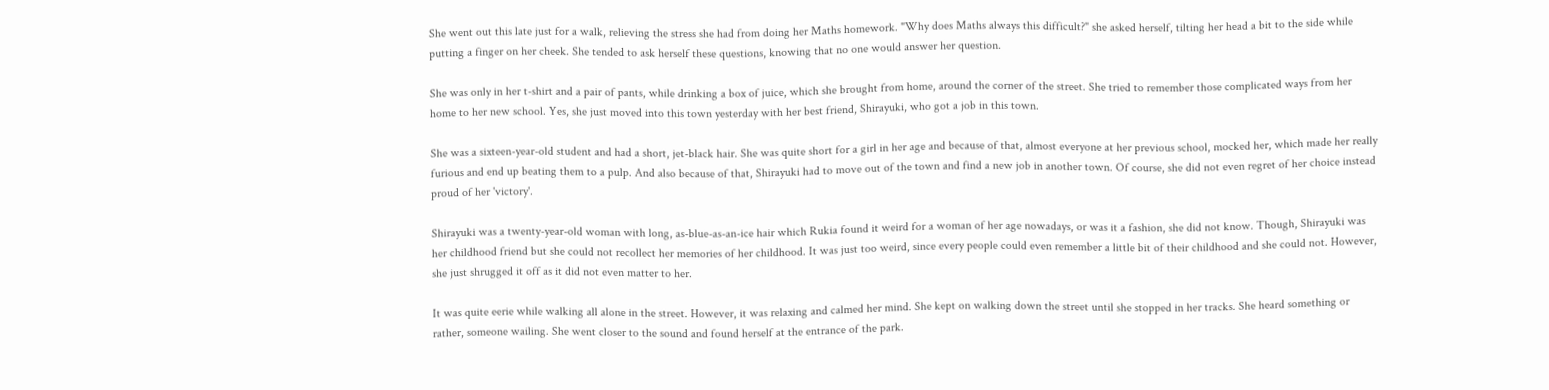She went out this late just for a walk, relieving the stress she had from doing her Maths homework. "Why does Maths always this difficult?" she asked herself, tilting her head a bit to the side while putting a finger on her cheek. She tended to ask herself these questions, knowing that no one would answer her question.

She was only in her t-shirt and a pair of pants, while drinking a box of juice, which she brought from home, around the corner of the street. She tried to remember those complicated ways from her home to her new school. Yes, she just moved into this town yesterday with her best friend, Shirayuki, who got a job in this town.

She was a sixteen-year-old student and had a short, jet-black hair. She was quite short for a girl in her age and because of that, almost everyone at her previous school, mocked her, which made her really furious and end up beating them to a pulp. And also because of that, Shirayuki had to move out of the town and find a new job in another town. Of course, she did not even regret of her choice instead proud of her 'victory'.

Shirayuki was a twenty-year-old woman with long, as-blue-as-an-ice hair which Rukia found it weird for a woman of her age nowadays, or was it a fashion, she did not know. Though, Shirayuki was her childhood friend but she could not recollect her memories of her childhood. It was just too weird, since every people could even remember a little bit of their childhood and she could not. However, she just shrugged it off as it did not even matter to her.

It was quite eerie while walking all alone in the street. However, it was relaxing and calmed her mind. She kept on walking down the street until she stopped in her tracks. She heard something or rather, someone wailing. She went closer to the sound and found herself at the entrance of the park.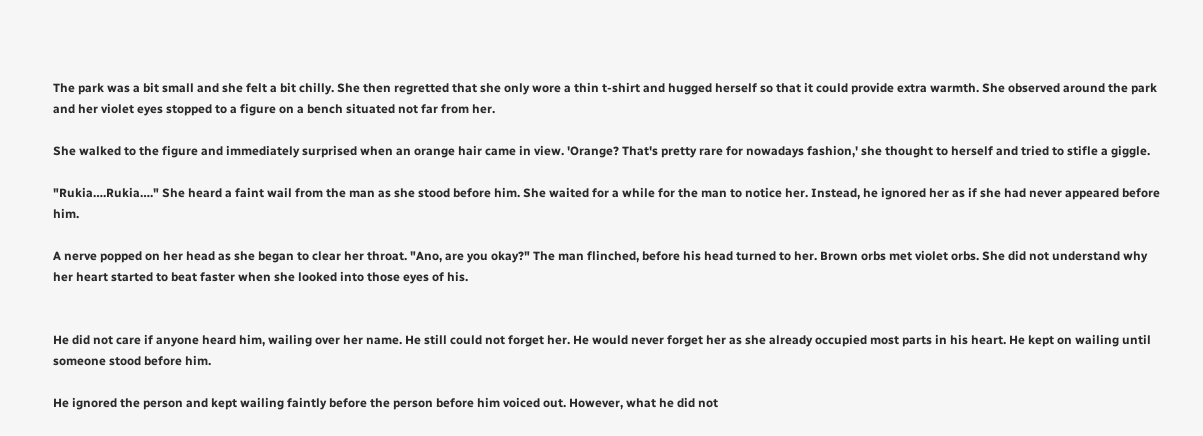The park was a bit small and she felt a bit chilly. She then regretted that she only wore a thin t-shirt and hugged herself so that it could provide extra warmth. She observed around the park and her violet eyes stopped to a figure on a bench situated not far from her.

She walked to the figure and immediately surprised when an orange hair came in view. 'Orange? That's pretty rare for nowadays fashion,' she thought to herself and tried to stifle a giggle.

"Rukia….Rukia…." She heard a faint wail from the man as she stood before him. She waited for a while for the man to notice her. Instead, he ignored her as if she had never appeared before him.

A nerve popped on her head as she began to clear her throat. "Ano, are you okay?" The man flinched, before his head turned to her. Brown orbs met violet orbs. She did not understand why her heart started to beat faster when she looked into those eyes of his.


He did not care if anyone heard him, wailing over her name. He still could not forget her. He would never forget her as she already occupied most parts in his heart. He kept on wailing until someone stood before him.

He ignored the person and kept wailing faintly before the person before him voiced out. However, what he did not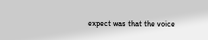expect was that the voice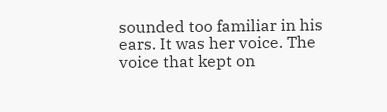sounded too familiar in his ears. It was her voice. The voice that kept on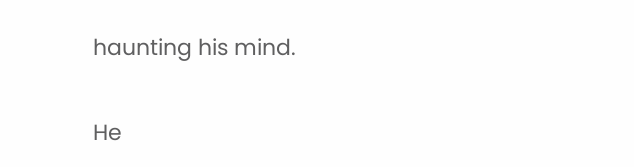haunting his mind.

He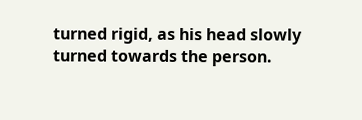turned rigid, as his head slowly turned towards the person.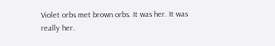Violet orbs met brown orbs. It was her. It was really her.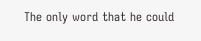The only word that he could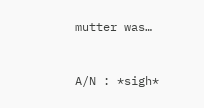mutter was…


A/N : *sigh*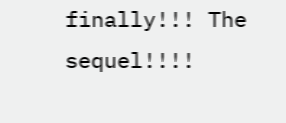finally!!! The sequel!!!!